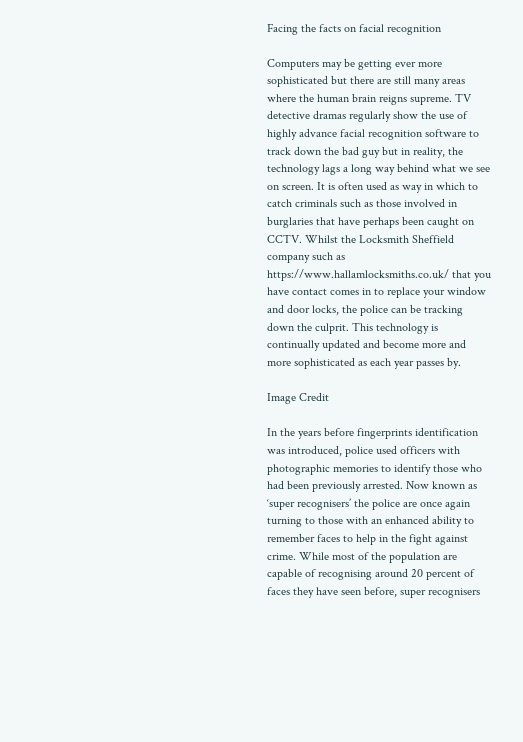Facing the facts on facial recognition

Computers may be getting ever more sophisticated but there are still many areas where the human brain reigns supreme. TV detective dramas regularly show the use of highly advance facial recognition software to track down the bad guy but in reality, the technology lags a long way behind what we see on screen. It is often used as way in which to catch criminals such as those involved in burglaries that have perhaps been caught on CCTV. Whilst the Locksmith Sheffield company such as https://www.hallamlocksmiths.co.uk/ that you have contact comes in to replace your window and door locks, the police can be tracking down the culprit. This technology is continually updated and become more and more sophisticated as each year passes by.

Image Credit

In the years before fingerprints identification was introduced, police used officers with photographic memories to identify those who had been previously arrested. Now known as ‘super recognisers’ the police are once again turning to those with an enhanced ability to remember faces to help in the fight against crime. While most of the population are capable of recognising around 20 percent of faces they have seen before, super recognisers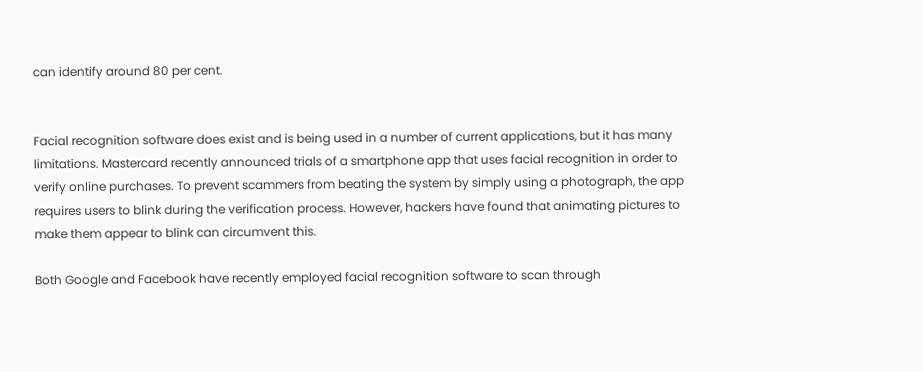can identify around 80 per cent.


Facial recognition software does exist and is being used in a number of current applications, but it has many limitations. Mastercard recently announced trials of a smartphone app that uses facial recognition in order to verify online purchases. To prevent scammers from beating the system by simply using a photograph, the app requires users to blink during the verification process. However, hackers have found that animating pictures to make them appear to blink can circumvent this.

Both Google and Facebook have recently employed facial recognition software to scan through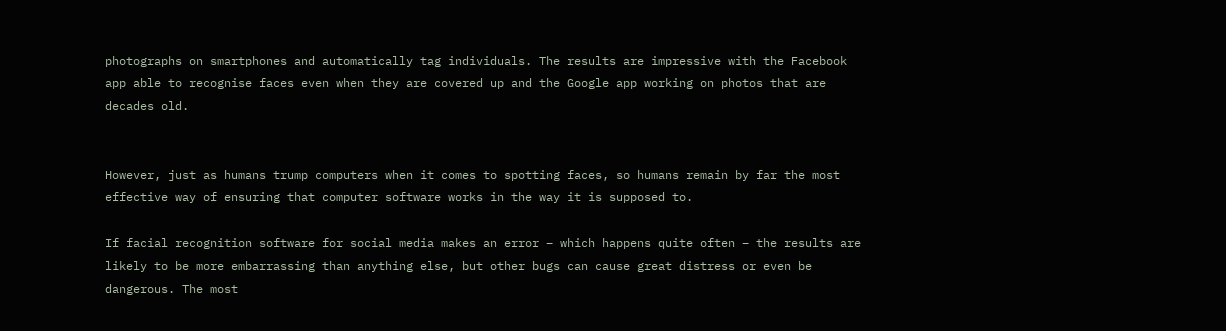photographs on smartphones and automatically tag individuals. The results are impressive with the Facebook app able to recognise faces even when they are covered up and the Google app working on photos that are decades old.


However, just as humans trump computers when it comes to spotting faces, so humans remain by far the most effective way of ensuring that computer software works in the way it is supposed to.

If facial recognition software for social media makes an error – which happens quite often – the results are likely to be more embarrassing than anything else, but other bugs can cause great distress or even be dangerous. The most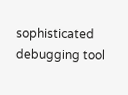sophisticated debugging tool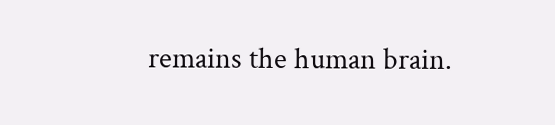remains the human brain.